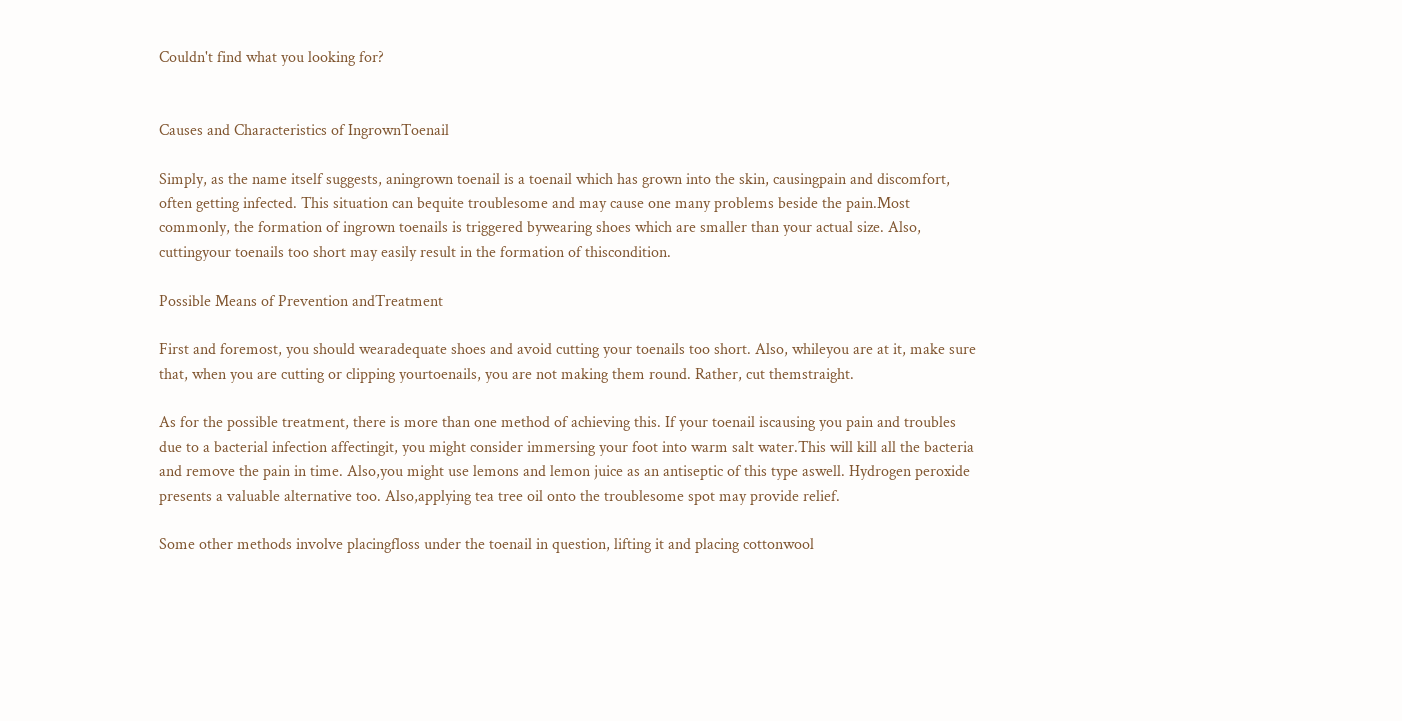Couldn't find what you looking for?


Causes and Characteristics of IngrownToenail

Simply, as the name itself suggests, aningrown toenail is a toenail which has grown into the skin, causingpain and discomfort, often getting infected. This situation can bequite troublesome and may cause one many problems beside the pain.Most commonly, the formation of ingrown toenails is triggered bywearing shoes which are smaller than your actual size. Also, cuttingyour toenails too short may easily result in the formation of thiscondition.

Possible Means of Prevention andTreatment

First and foremost, you should wearadequate shoes and avoid cutting your toenails too short. Also, whileyou are at it, make sure that, when you are cutting or clipping yourtoenails, you are not making them round. Rather, cut themstraight.

As for the possible treatment, there is more than one method of achieving this. If your toenail iscausing you pain and troubles due to a bacterial infection affectingit, you might consider immersing your foot into warm salt water.This will kill all the bacteria and remove the pain in time. Also,you might use lemons and lemon juice as an antiseptic of this type aswell. Hydrogen peroxide presents a valuable alternative too. Also,applying tea tree oil onto the troublesome spot may provide relief.

Some other methods involve placingfloss under the toenail in question, lifting it and placing cottonwool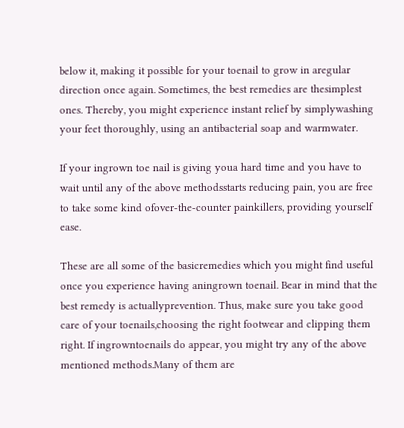below it, making it possible for your toenail to grow in aregular direction once again. Sometimes, the best remedies are thesimplest ones. Thereby, you might experience instant relief by simplywashing your feet thoroughly, using an antibacterial soap and warmwater.

If your ingrown toe nail is giving youa hard time and you have to wait until any of the above methodsstarts reducing pain, you are free to take some kind ofover-the-counter painkillers, providing yourself ease.

These are all some of the basicremedies which you might find useful once you experience having aningrown toenail. Bear in mind that the best remedy is actuallyprevention. Thus, make sure you take good care of your toenails,choosing the right footwear and clipping them right. If ingrowntoenails do appear, you might try any of the above mentioned methods.Many of them are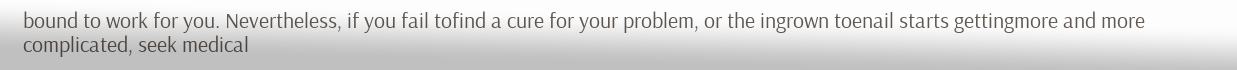bound to work for you. Nevertheless, if you fail tofind a cure for your problem, or the ingrown toenail starts gettingmore and more complicated, seek medical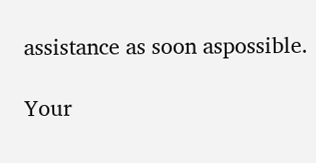assistance as soon aspossible.

Your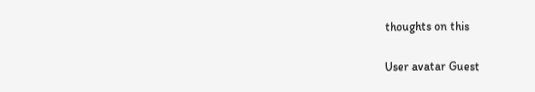thoughts on this

User avatar Guest